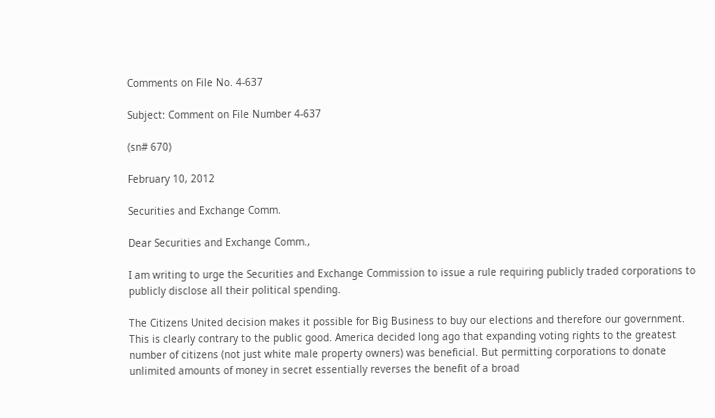Comments on File No. 4-637

Subject: Comment on File Number 4-637

(sn# 670)

February 10, 2012

Securities and Exchange Comm.

Dear Securities and Exchange Comm.,

I am writing to urge the Securities and Exchange Commission to issue a rule requiring publicly traded corporations to publicly disclose all their political spending.

The Citizens United decision makes it possible for Big Business to buy our elections and therefore our government. This is clearly contrary to the public good. America decided long ago that expanding voting rights to the greatest number of citizens (not just white male property owners) was beneficial. But permitting corporations to donate unlimited amounts of money in secret essentially reverses the benefit of a broad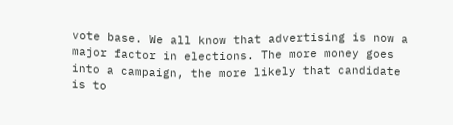vote base. We all know that advertising is now a major factor in elections. The more money goes into a campaign, the more likely that candidate is to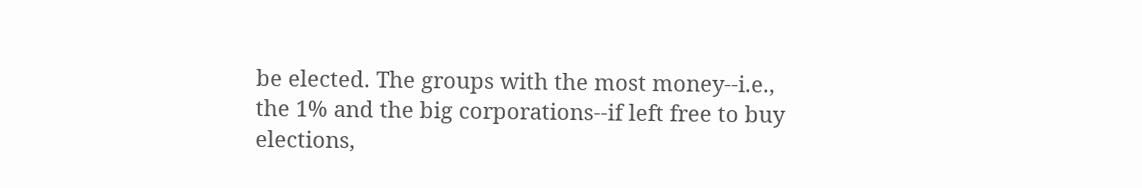be elected. The groups with the most money--i.e., the 1% and the big corporations--if left free to buy elections,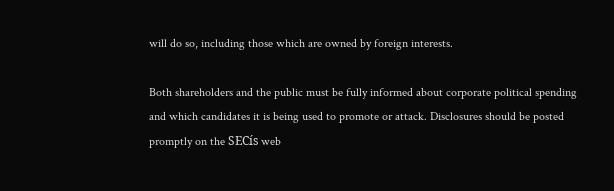will do so, including those which are owned by foreign interests.

Both shareholders and the public must be fully informed about corporate political spending and which candidates it is being used to promote or attack. Disclosures should be posted promptly on the SECís web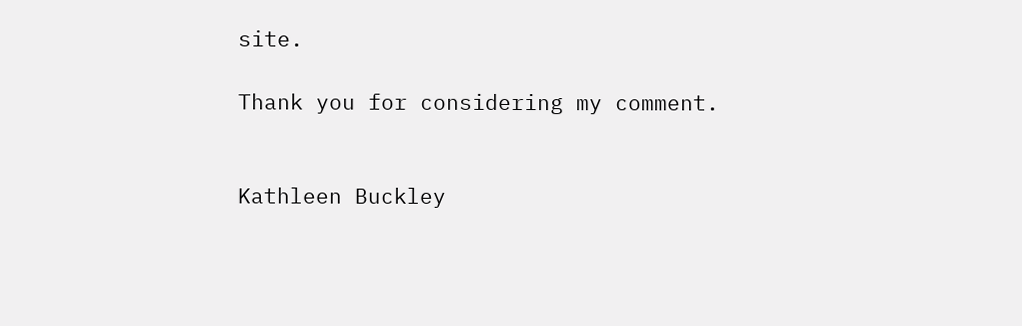site.

Thank you for considering my comment.


Kathleen Buckley